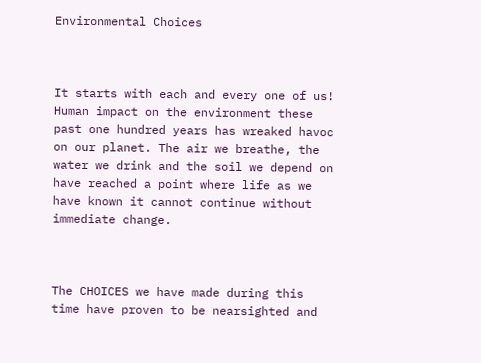Environmental Choices



It starts with each and every one of us! Human impact on the environment these past one hundred years has wreaked havoc on our planet. The air we breathe, the water we drink and the soil we depend on have reached a point where life as we have known it cannot continue without immediate change.



The CHOICES we have made during this time have proven to be nearsighted and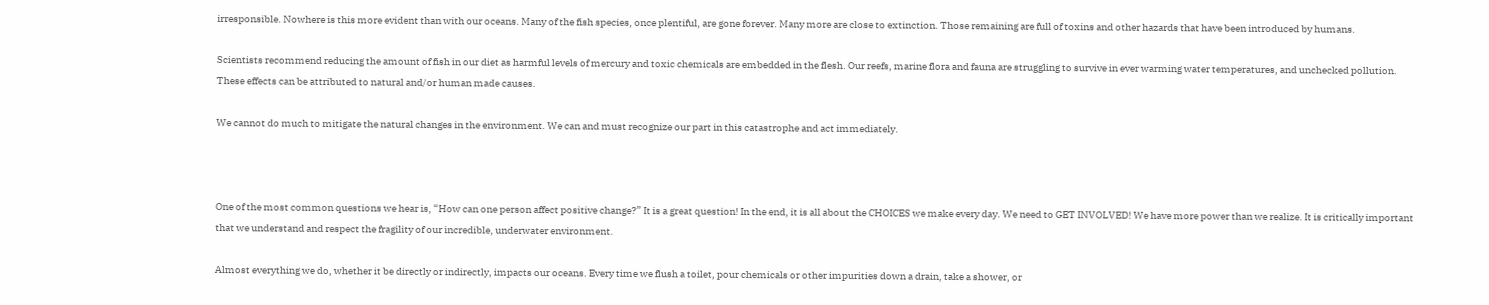irresponsible. Nowhere is this more evident than with our oceans. Many of the fish species, once plentiful, are gone forever. Many more are close to extinction. Those remaining are full of toxins and other hazards that have been introduced by humans.

Scientists recommend reducing the amount of fish in our diet as harmful levels of mercury and toxic chemicals are embedded in the flesh. Our reefs, marine flora and fauna are struggling to survive in ever warming water temperatures, and unchecked pollution. These effects can be attributed to natural and/or human made causes.

We cannot do much to mitigate the natural changes in the environment. We can and must recognize our part in this catastrophe and act immediately.



One of the most common questions we hear is, “How can one person affect positive change?” It is a great question! In the end, it is all about the CHOICES we make every day. We need to GET INVOLVED! We have more power than we realize. It is critically important that we understand and respect the fragility of our incredible, underwater environment.

Almost everything we do, whether it be directly or indirectly, impacts our oceans. Every time we flush a toilet, pour chemicals or other impurities down a drain, take a shower, or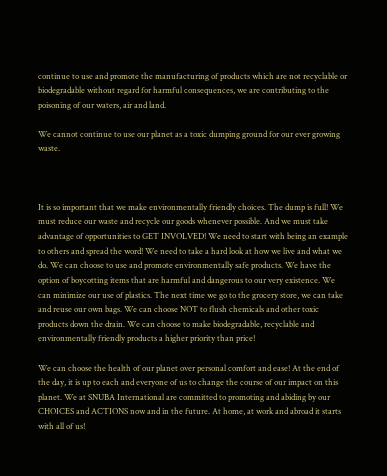continue to use and promote the manufacturing of products which are not recyclable or biodegradable without regard for harmful consequences, we are contributing to the poisoning of our waters, air and land.

We cannot continue to use our planet as a toxic dumping ground for our ever growing waste.



It is so important that we make environmentally friendly choices. The dump is full! We must reduce our waste and recycle our goods whenever possible. And we must take advantage of opportunities to GET INVOLVED! We need to start with being an example to others and spread the word! We need to take a hard look at how we live and what we do. We can choose to use and promote environmentally safe products. We have the option of boycotting items that are harmful and dangerous to our very existence. We can minimize our use of plastics. The next time we go to the grocery store, we can take and reuse our own bags. We can choose NOT to flush chemicals and other toxic products down the drain. We can choose to make biodegradable, recyclable and environmentally friendly products a higher priority than price!

We can choose the health of our planet over personal comfort and ease! At the end of the day, it is up to each and everyone of us to change the course of our impact on this planet. We at SNUBA International are committed to promoting and abiding by our CHOICES and ACTIONS now and in the future. At home, at work and abroad it starts with all of us!